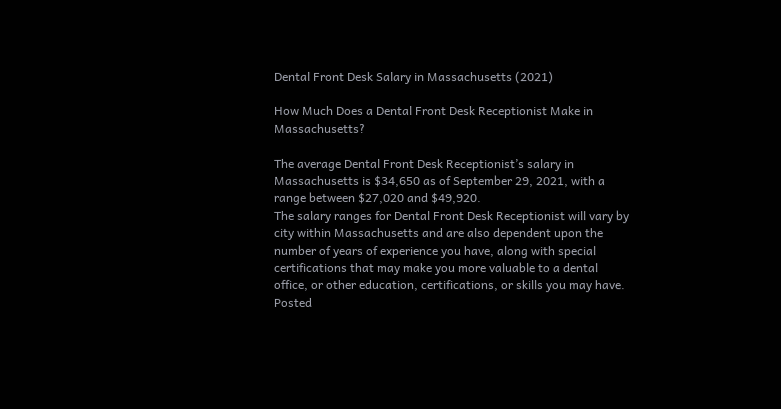Dental Front Desk Salary in Massachusetts (2021)

How Much Does a Dental Front Desk Receptionist Make in Massachusetts?

The average Dental Front Desk Receptionist’s salary in Massachusetts is $34,650 as of September 29, 2021, with a range between $27,020 and $49,920.
The salary ranges for Dental Front Desk Receptionist will vary by city within Massachusetts and are also dependent upon the number of years of experience you have, along with special certifications that may make you more valuable to a dental office, or other education, certifications, or skills you may have.
Posted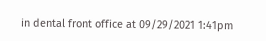in dental front office at 09/29/2021 1:41pm